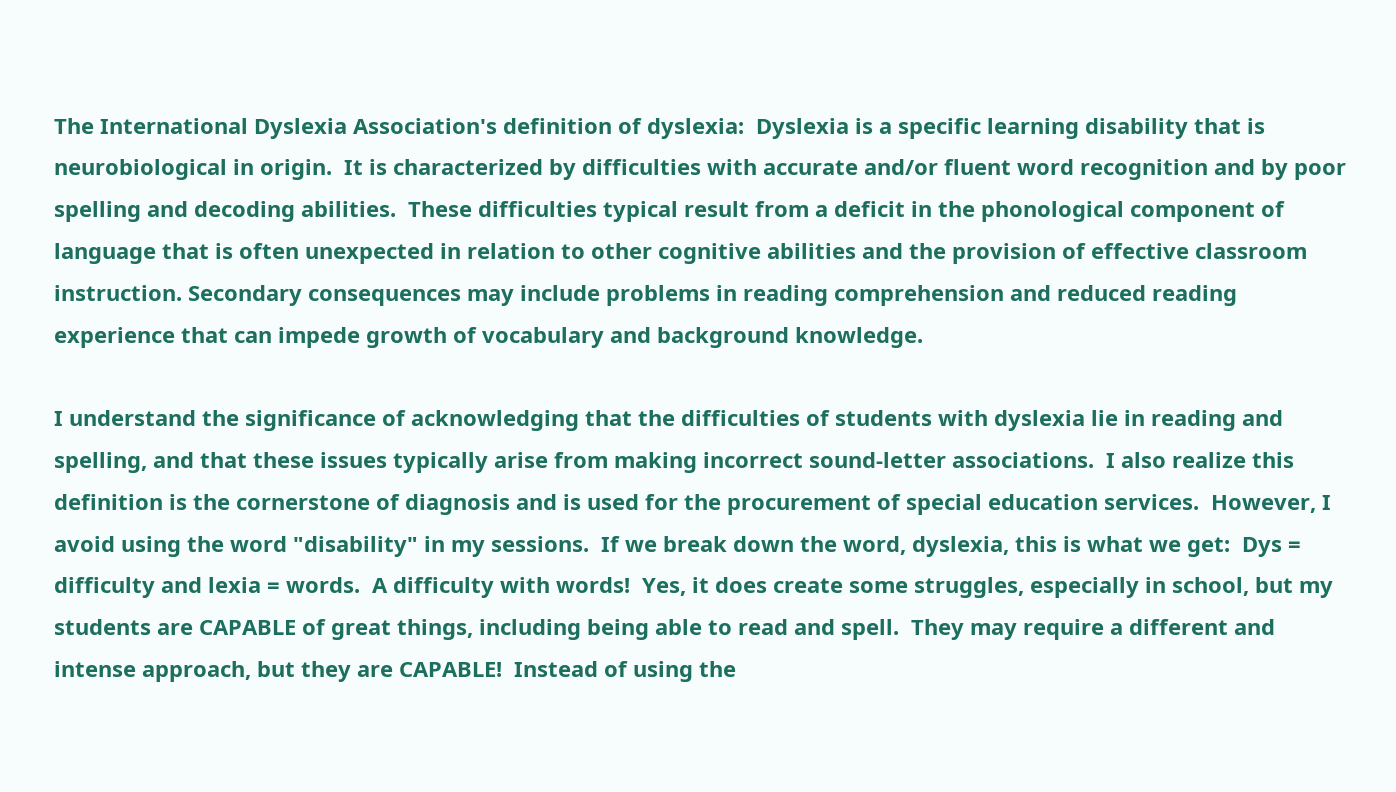The International Dyslexia Association's definition of dyslexia:  Dyslexia is a specific learning disability that is neurobiological in origin.  It is characterized by difficulties with accurate and/or fluent word recognition and by poor spelling and decoding abilities.  These difficulties typical result from a deficit in the phonological component of language that is often unexpected in relation to other cognitive abilities and the provision of effective classroom instruction. Secondary consequences may include problems in reading comprehension and reduced reading experience that can impede growth of vocabulary and background knowledge.

I understand the significance of acknowledging that the difficulties of students with dyslexia lie in reading and spelling, and that these issues typically arise from making incorrect sound-letter associations.  I also realize this definition is the cornerstone of diagnosis and is used for the procurement of special education services.  However, I avoid using the word "disability" in my sessions.  If we break down the word, dyslexia, this is what we get:  Dys = difficulty and lexia = words.  A difficulty with words!  Yes, it does create some struggles, especially in school, but my students are CAPABLE of great things, including being able to read and spell.  They may require a different and intense approach, but they are CAPABLE!  Instead of using the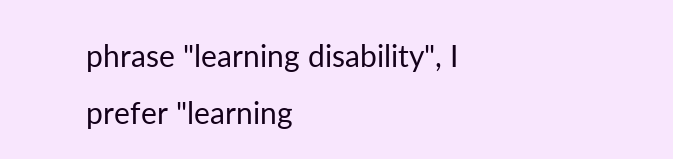phrase "learning disability", I prefer "learning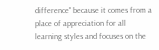difference" because it comes from a place of appreciation for all learning styles and focuses on the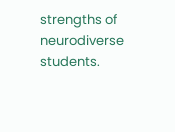strengths of neurodiverse students.